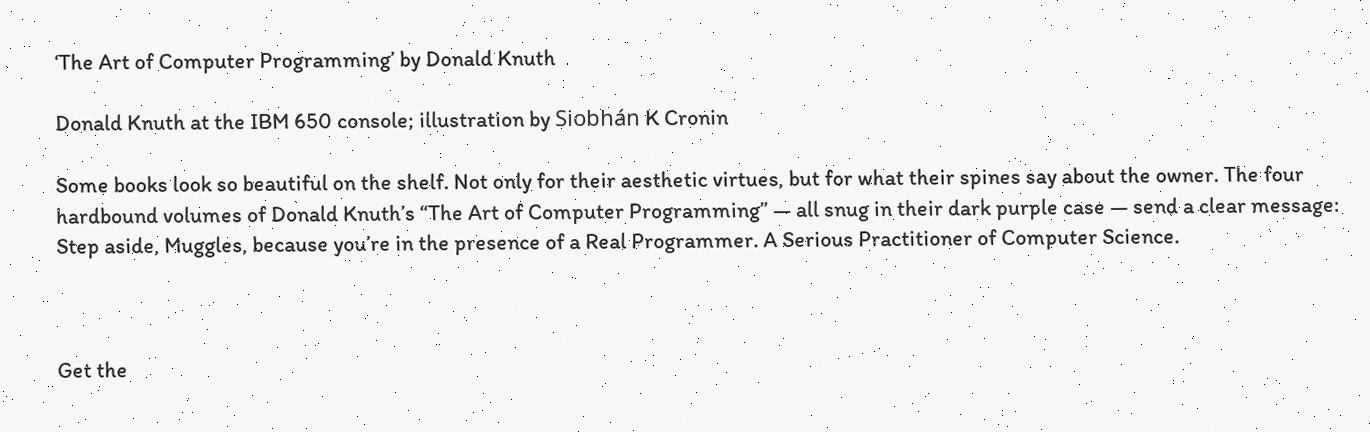‘The Art of Computer Programming’ by Donald Knuth

Donald Knuth at the IBM 650 console; illustration by Siobhán K Cronin

Some books look so beautiful on the shelf. Not only for their aesthetic virtues, but for what their spines say about the owner. The four hardbound volumes of Donald Knuth’s “The Art of Computer Programming” — all snug in their dark purple case — send a clear message: Step aside, Muggles, because you’re in the presence of a Real Programmer. A Serious Practitioner of Computer Science.



Get the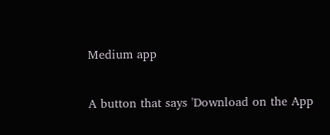Medium app

A button that says 'Download on the App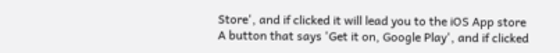Store', and if clicked it will lead you to the iOS App store
A button that says 'Get it on, Google Play', and if clicked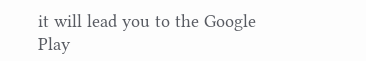it will lead you to the Google Play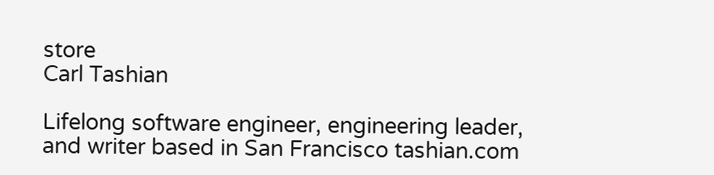store
Carl Tashian

Lifelong software engineer, engineering leader, and writer based in San Francisco tashian.com